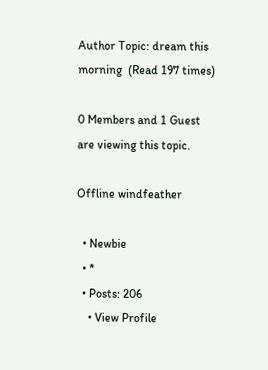Author Topic: dream this morning  (Read 197 times)

0 Members and 1 Guest are viewing this topic.

Offline windfeather

  • Newbie
  • *
  • Posts: 206
    • View Profile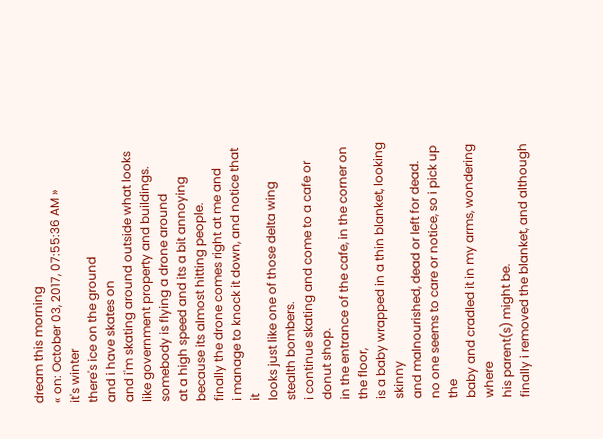dream this morning
« on: October 03, 2017, 07:55:36 AM »
it's winter
there's ice on the ground
and i have skates on
and i'm skating around outside what looks
like government property and buildings.
somebody is flying a drone around
at a high speed and its a bit annoying
because its almost hitting people.
finally the drone comes right at me and
i manage to knock it down, and notice that it
looks just like one of those delta wing stealth bombers.
i continue skating and come to a cafe or donut shop.
in the entrance of the cafe, in the corner on the floor,
is a baby wrapped in a thin blanket, looking skinny
and malnourished, dead or left for dead.
no one seems to care or notice, so i pick up the
baby and cradled it in my arms, wondering where
his parent(s) might be.
finally i removed the blanket, and although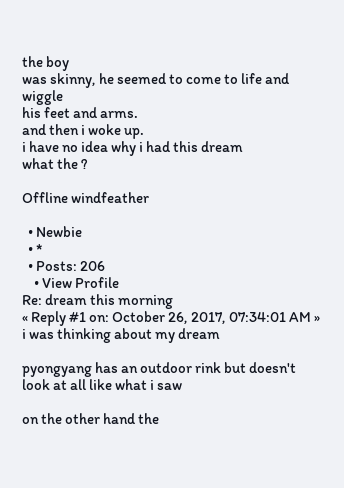the boy
was skinny, he seemed to come to life and wiggle
his feet and arms.
and then i woke up.
i have no idea why i had this dream
what the ?

Offline windfeather

  • Newbie
  • *
  • Posts: 206
    • View Profile
Re: dream this morning
« Reply #1 on: October 26, 2017, 07:34:01 AM »
i was thinking about my dream

pyongyang has an outdoor rink but doesn't look at all like what i saw

on the other hand the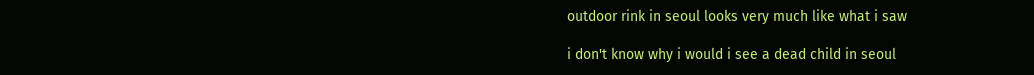outdoor rink in seoul looks very much like what i saw

i don't know why i would i see a dead child in seoul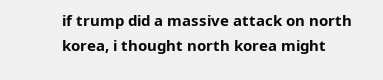if trump did a massive attack on north korea, i thought north korea might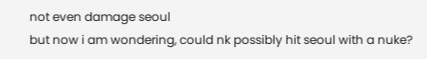not even damage seoul
but now i am wondering, could nk possibly hit seoul with a nuke?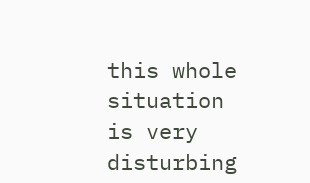this whole situation is very disturbing